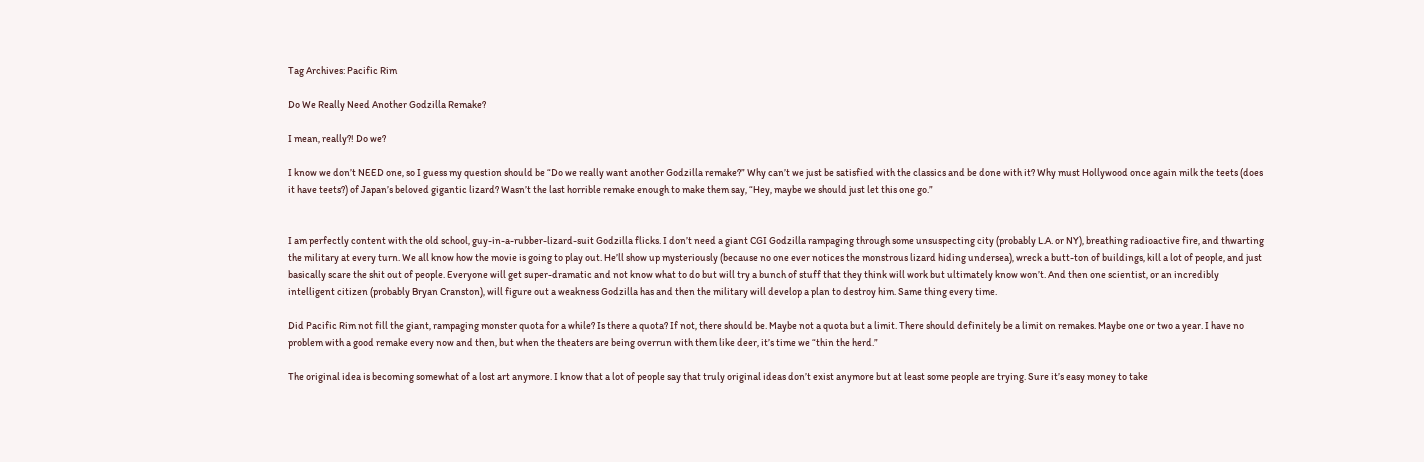Tag Archives: Pacific Rim

Do We Really Need Another Godzilla Remake?

I mean, really?! Do we?

I know we don’t NEED one, so I guess my question should be “Do we really want another Godzilla remake?” Why can’t we just be satisfied with the classics and be done with it? Why must Hollywood once again milk the teets (does it have teets?) of Japan’s beloved gigantic lizard? Wasn’t the last horrible remake enough to make them say, “Hey, maybe we should just let this one go.”


I am perfectly content with the old school, guy-in-a-rubber-lizard-suit Godzilla flicks. I don’t need a giant CGI Godzilla rampaging through some unsuspecting city (probably L.A. or NY), breathing radioactive fire, and thwarting the military at every turn. We all know how the movie is going to play out. He’ll show up mysteriously (because no one ever notices the monstrous lizard hiding undersea), wreck a butt-ton of buildings, kill a lot of people, and just basically scare the shit out of people. Everyone will get super-dramatic and not know what to do but will try a bunch of stuff that they think will work but ultimately know won’t. And then one scientist, or an incredibly intelligent citizen (probably Bryan Cranston), will figure out a weakness Godzilla has and then the military will develop a plan to destroy him. Same thing every time.

Did Pacific Rim not fill the giant, rampaging monster quota for a while? Is there a quota? If not, there should be. Maybe not a quota but a limit. There should definitely be a limit on remakes. Maybe one or two a year. I have no problem with a good remake every now and then, but when the theaters are being overrun with them like deer, it’s time we “thin the herd.”

The original idea is becoming somewhat of a lost art anymore. I know that a lot of people say that truly original ideas don’t exist anymore but at least some people are trying. Sure it’s easy money to take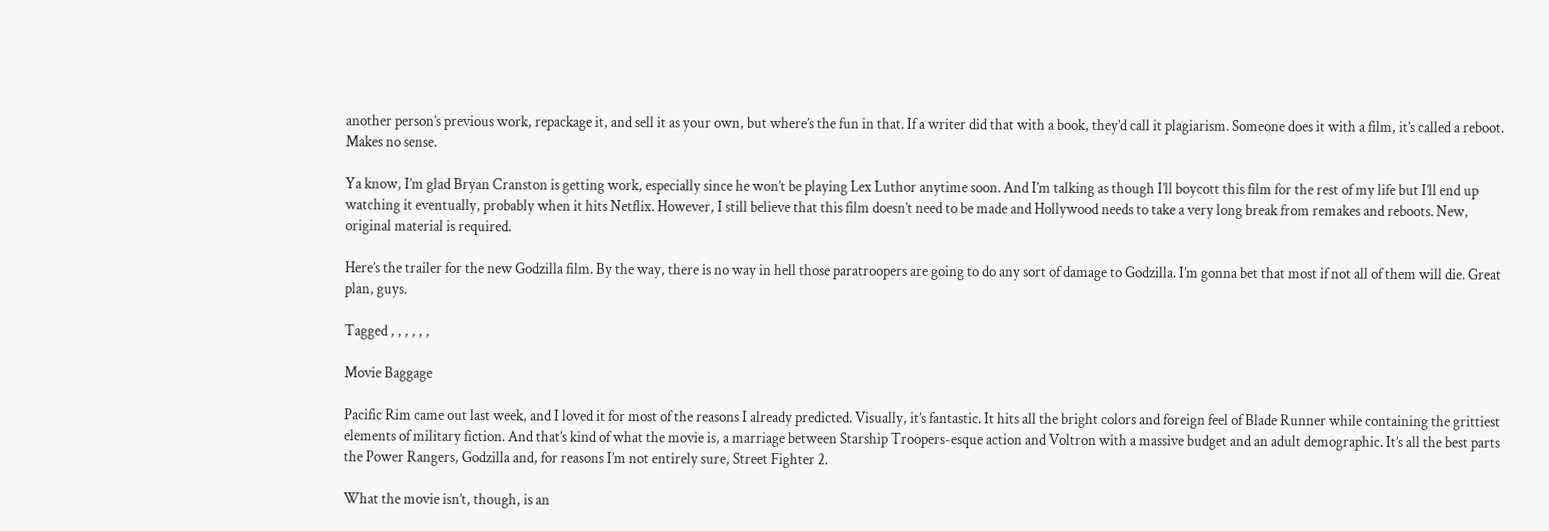another person’s previous work, repackage it, and sell it as your own, but where’s the fun in that. If a writer did that with a book, they’d call it plagiarism. Someone does it with a film, it’s called a reboot. Makes no sense.

Ya know, I’m glad Bryan Cranston is getting work, especially since he won’t be playing Lex Luthor anytime soon. And I’m talking as though I’ll boycott this film for the rest of my life but I’ll end up watching it eventually, probably when it hits Netflix. However, I still believe that this film doesn’t need to be made and Hollywood needs to take a very long break from remakes and reboots. New, original material is required.

Here’s the trailer for the new Godzilla film. By the way, there is no way in hell those paratroopers are going to do any sort of damage to Godzilla. I’m gonna bet that most if not all of them will die. Great plan, guys.

Tagged , , , , , ,

Movie Baggage

Pacific Rim came out last week, and I loved it for most of the reasons I already predicted. Visually, it’s fantastic. It hits all the bright colors and foreign feel of Blade Runner while containing the grittiest elements of military fiction. And that’s kind of what the movie is, a marriage between Starship Troopers-esque action and Voltron with a massive budget and an adult demographic. It’s all the best parts the Power Rangers, Godzilla and, for reasons I’m not entirely sure, Street Fighter 2.

What the movie isn’t, though, is an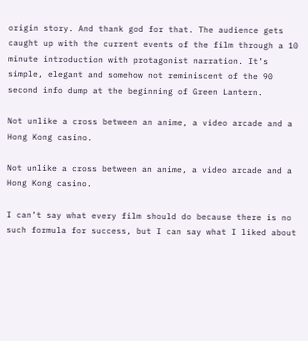origin story. And thank god for that. The audience gets caught up with the current events of the film through a 10 minute introduction with protagonist narration. It’s simple, elegant and somehow not reminiscent of the 90 second info dump at the beginning of Green Lantern.

Not unlike a cross between an anime, a video arcade and a Hong Kong casino.

Not unlike a cross between an anime, a video arcade and a Hong Kong casino.

I can’t say what every film should do because there is no such formula for success, but I can say what I liked about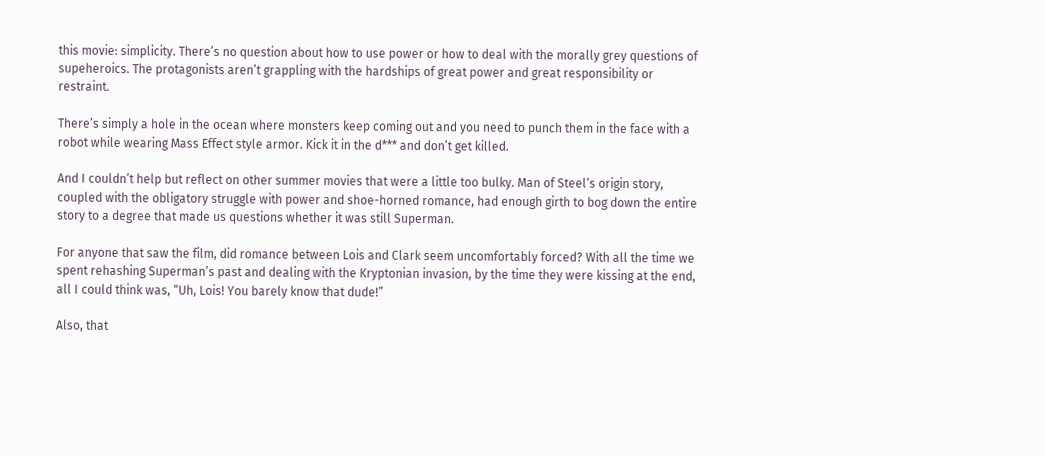this movie: simplicity. There’s no question about how to use power or how to deal with the morally grey questions of supeheroics. The protagonists aren’t grappling with the hardships of great power and great responsibility or restraint.

There’s simply a hole in the ocean where monsters keep coming out and you need to punch them in the face with a robot while wearing Mass Effect style armor. Kick it in the d*** and don’t get killed.

And I couldn’t help but reflect on other summer movies that were a little too bulky. Man of Steel‘s origin story, coupled with the obligatory struggle with power and shoe-horned romance, had enough girth to bog down the entire story to a degree that made us questions whether it was still Superman.

For anyone that saw the film, did romance between Lois and Clark seem uncomfortably forced? With all the time we spent rehashing Superman’s past and dealing with the Kryptonian invasion, by the time they were kissing at the end, all I could think was, “Uh, Lois! You barely know that dude!”

Also, that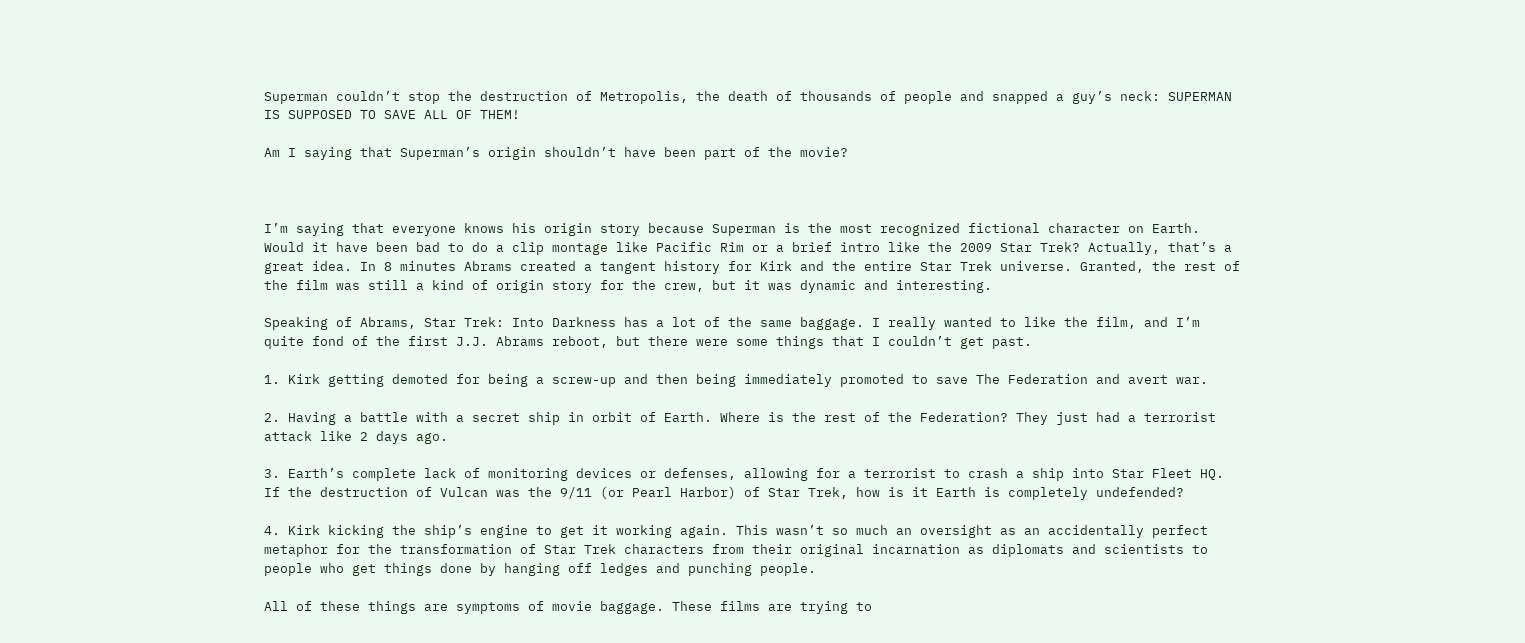Superman couldn’t stop the destruction of Metropolis, the death of thousands of people and snapped a guy’s neck: SUPERMAN IS SUPPOSED TO SAVE ALL OF THEM!

Am I saying that Superman’s origin shouldn’t have been part of the movie?



I’m saying that everyone knows his origin story because Superman is the most recognized fictional character on Earth. Would it have been bad to do a clip montage like Pacific Rim or a brief intro like the 2009 Star Trek? Actually, that’s a great idea. In 8 minutes Abrams created a tangent history for Kirk and the entire Star Trek universe. Granted, the rest of the film was still a kind of origin story for the crew, but it was dynamic and interesting.

Speaking of Abrams, Star Trek: Into Darkness has a lot of the same baggage. I really wanted to like the film, and I’m quite fond of the first J.J. Abrams reboot, but there were some things that I couldn’t get past.

1. Kirk getting demoted for being a screw-up and then being immediately promoted to save The Federation and avert war.

2. Having a battle with a secret ship in orbit of Earth. Where is the rest of the Federation? They just had a terrorist attack like 2 days ago.

3. Earth’s complete lack of monitoring devices or defenses, allowing for a terrorist to crash a ship into Star Fleet HQ. If the destruction of Vulcan was the 9/11 (or Pearl Harbor) of Star Trek, how is it Earth is completely undefended?

4. Kirk kicking the ship’s engine to get it working again. This wasn’t so much an oversight as an accidentally perfect metaphor for the transformation of Star Trek characters from their original incarnation as diplomats and scientists to people who get things done by hanging off ledges and punching people.

All of these things are symptoms of movie baggage. These films are trying to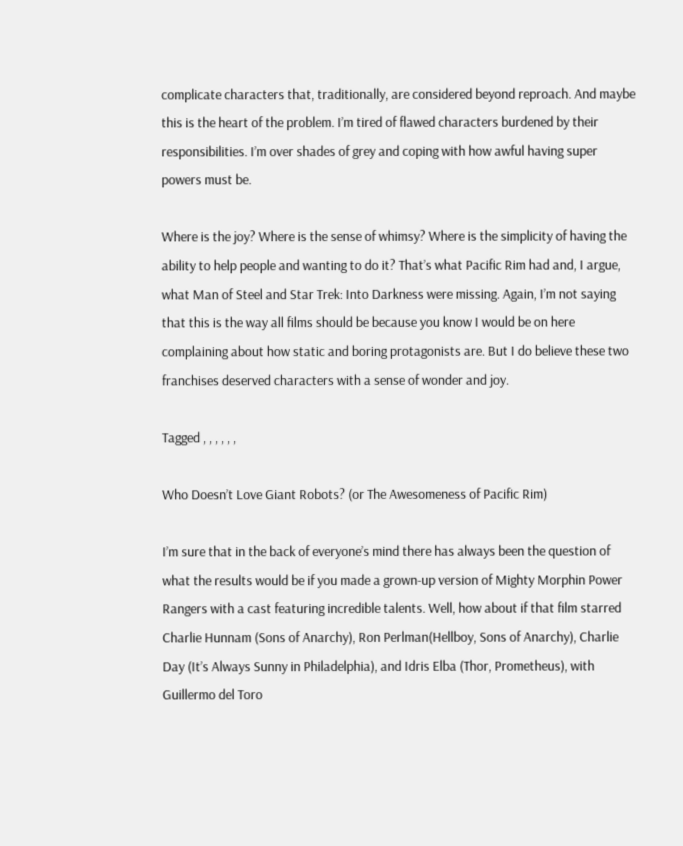complicate characters that, traditionally, are considered beyond reproach. And maybe this is the heart of the problem. I’m tired of flawed characters burdened by their responsibilities. I’m over shades of grey and coping with how awful having super powers must be.

Where is the joy? Where is the sense of whimsy? Where is the simplicity of having the ability to help people and wanting to do it? That’s what Pacific Rim had and, I argue, what Man of Steel and Star Trek: Into Darkness were missing. Again, I’m not saying that this is the way all films should be because you know I would be on here complaining about how static and boring protagonists are. But I do believe these two franchises deserved characters with a sense of wonder and joy.

Tagged , , , , , ,

Who Doesn’t Love Giant Robots? (or The Awesomeness of Pacific Rim)

I’m sure that in the back of everyone’s mind there has always been the question of what the results would be if you made a grown-up version of Mighty Morphin Power Rangers with a cast featuring incredible talents. Well, how about if that film starred Charlie Hunnam (Sons of Anarchy), Ron Perlman(Hellboy, Sons of Anarchy), Charlie Day (It’s Always Sunny in Philadelphia), and Idris Elba (Thor, Prometheus), with Guillermo del Toro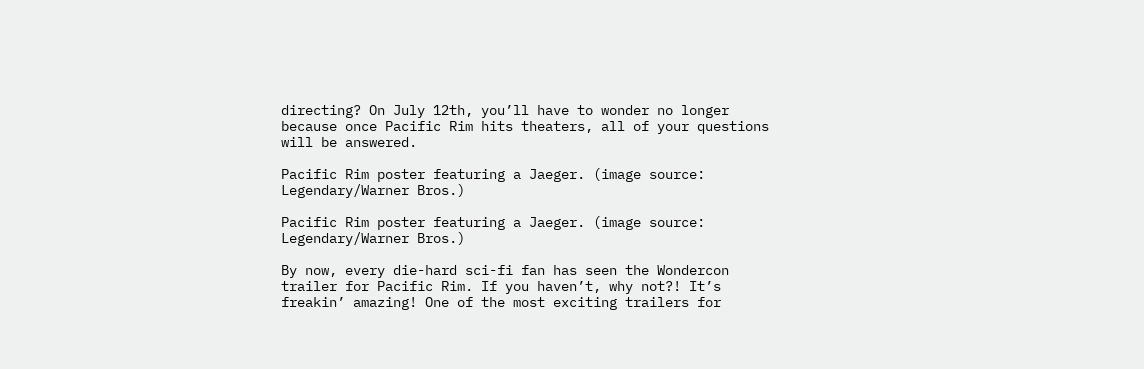directing? On July 12th, you’ll have to wonder no longer because once Pacific Rim hits theaters, all of your questions will be answered.

Pacific Rim poster featuring a Jaeger. (image source: Legendary/Warner Bros.)

Pacific Rim poster featuring a Jaeger. (image source: Legendary/Warner Bros.)

By now, every die-hard sci-fi fan has seen the Wondercon trailer for Pacific Rim. If you haven’t, why not?! It’s freakin’ amazing! One of the most exciting trailers for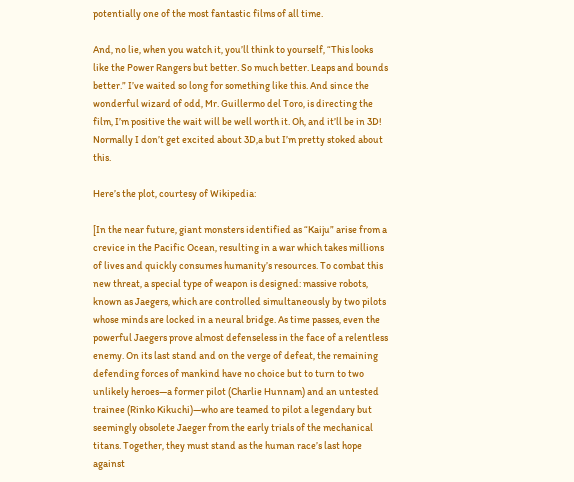potentially one of the most fantastic films of all time.

And, no lie, when you watch it, you’ll think to yourself, “This looks like the Power Rangers but better. So much better. Leaps and bounds better.” I’ve waited so long for something like this. And since the wonderful wizard of odd, Mr. Guillermo del Toro, is directing the film, I’m positive the wait will be well worth it. Oh, and it’ll be in 3D! Normally I don’t get excited about 3D,a but I’m pretty stoked about this.

Here’s the plot, courtesy of Wikipedia:

[In the near future, giant monsters identified as “Kaiju” arise from a crevice in the Pacific Ocean, resulting in a war which takes millions of lives and quickly consumes humanity’s resources. To combat this new threat, a special type of weapon is designed: massive robots, known as Jaegers, which are controlled simultaneously by two pilots whose minds are locked in a neural bridge. As time passes, even the powerful Jaegers prove almost defenseless in the face of a relentless enemy. On its last stand and on the verge of defeat, the remaining defending forces of mankind have no choice but to turn to two unlikely heroes—a former pilot (Charlie Hunnam) and an untested trainee (Rinko Kikuchi)—who are teamed to pilot a legendary but seemingly obsolete Jaeger from the early trials of the mechanical titans. Together, they must stand as the human race’s last hope against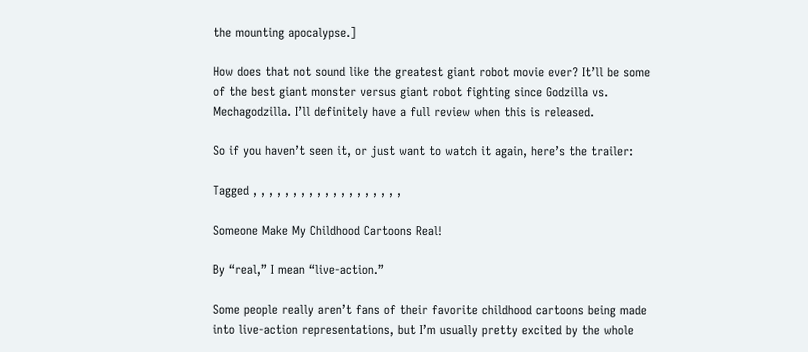the mounting apocalypse.]

How does that not sound like the greatest giant robot movie ever? It’ll be some of the best giant monster versus giant robot fighting since Godzilla vs. Mechagodzilla. I’ll definitely have a full review when this is released.

So if you haven’t seen it, or just want to watch it again, here’s the trailer:

Tagged , , , , , , , , , , , , , , , , , , ,

Someone Make My Childhood Cartoons Real!

By “real,” I mean “live-action.”

Some people really aren’t fans of their favorite childhood cartoons being made into live-action representations, but I’m usually pretty excited by the whole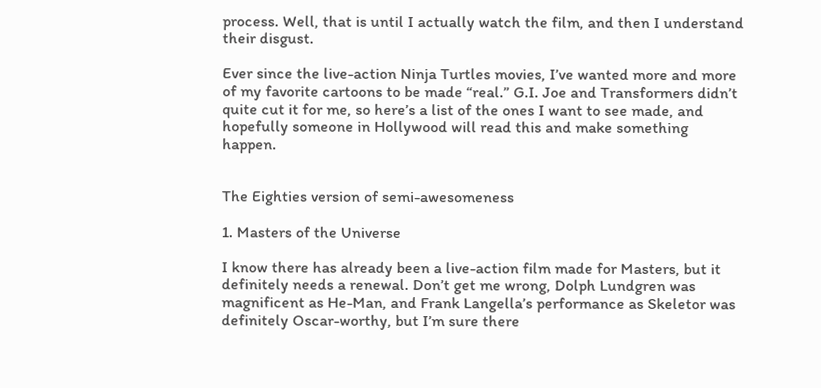process. Well, that is until I actually watch the film, and then I understand their disgust.

Ever since the live-action Ninja Turtles movies, I’ve wanted more and more of my favorite cartoons to be made “real.” G.I. Joe and Transformers didn’t quite cut it for me, so here’s a list of the ones I want to see made, and hopefully someone in Hollywood will read this and make something happen.


The Eighties version of semi-awesomeness

1. Masters of the Universe

I know there has already been a live-action film made for Masters, but it definitely needs a renewal. Don’t get me wrong, Dolph Lundgren was magnificent as He-Man, and Frank Langella’s performance as Skeletor was definitely Oscar-worthy, but I’m sure there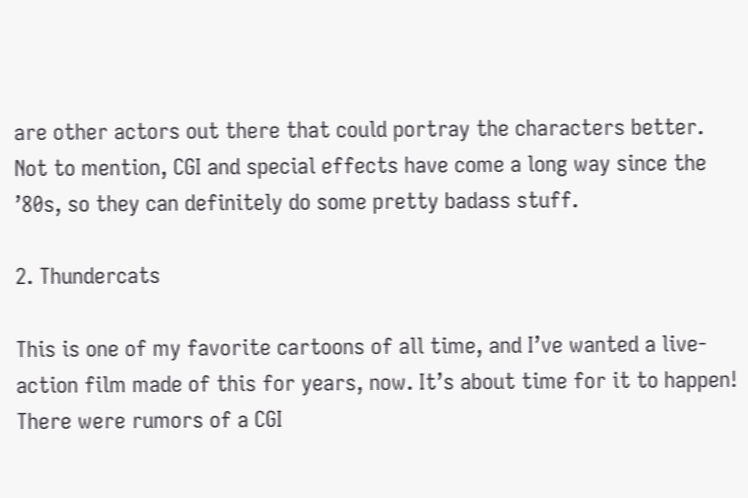are other actors out there that could portray the characters better. Not to mention, CGI and special effects have come a long way since the ’80s, so they can definitely do some pretty badass stuff.

2. Thundercats

This is one of my favorite cartoons of all time, and I’ve wanted a live-action film made of this for years, now. It’s about time for it to happen! There were rumors of a CGI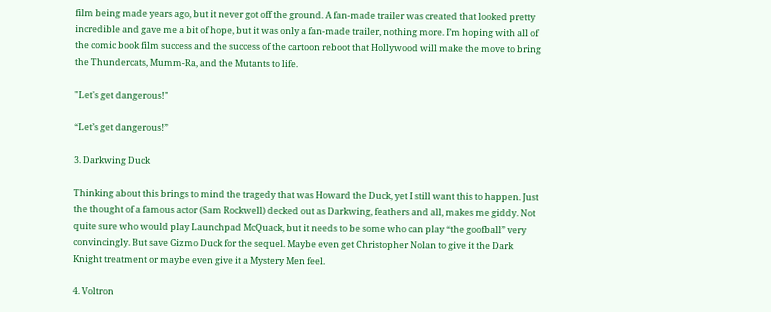film being made years ago, but it never got off the ground. A fan-made trailer was created that looked pretty incredible and gave me a bit of hope, but it was only a fan-made trailer, nothing more. I’m hoping with all of the comic book film success and the success of the cartoon reboot that Hollywood will make the move to bring the Thundercats, Mumm-Ra, and the Mutants to life.

"Let's get dangerous!"

“Let’s get dangerous!”

3. Darkwing Duck

Thinking about this brings to mind the tragedy that was Howard the Duck, yet I still want this to happen. Just the thought of a famous actor (Sam Rockwell) decked out as Darkwing, feathers and all, makes me giddy. Not quite sure who would play Launchpad McQuack, but it needs to be some who can play “the goofball” very convincingly. But save Gizmo Duck for the sequel. Maybe even get Christopher Nolan to give it the Dark Knight treatment or maybe even give it a Mystery Men feel.

4. Voltron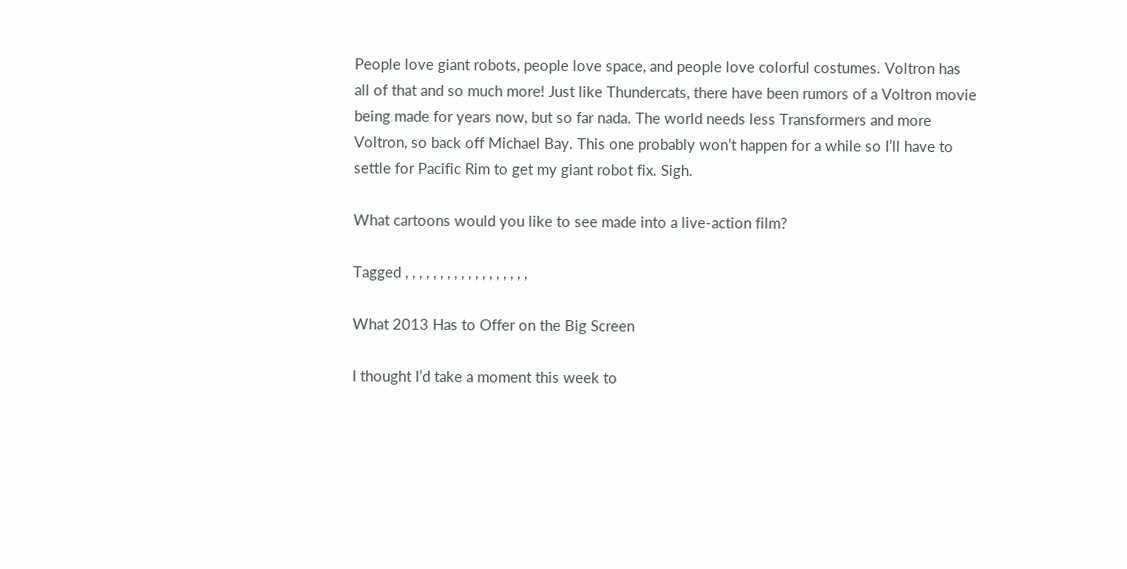People love giant robots, people love space, and people love colorful costumes. Voltron has all of that and so much more! Just like Thundercats, there have been rumors of a Voltron movie being made for years now, but so far nada. The world needs less Transformers and more Voltron, so back off Michael Bay. This one probably won’t happen for a while so I’ll have to settle for Pacific Rim to get my giant robot fix. Sigh.

What cartoons would you like to see made into a live-action film?

Tagged , , , , , , , , , , , , , , , , , ,

What 2013 Has to Offer on the Big Screen

I thought I’d take a moment this week to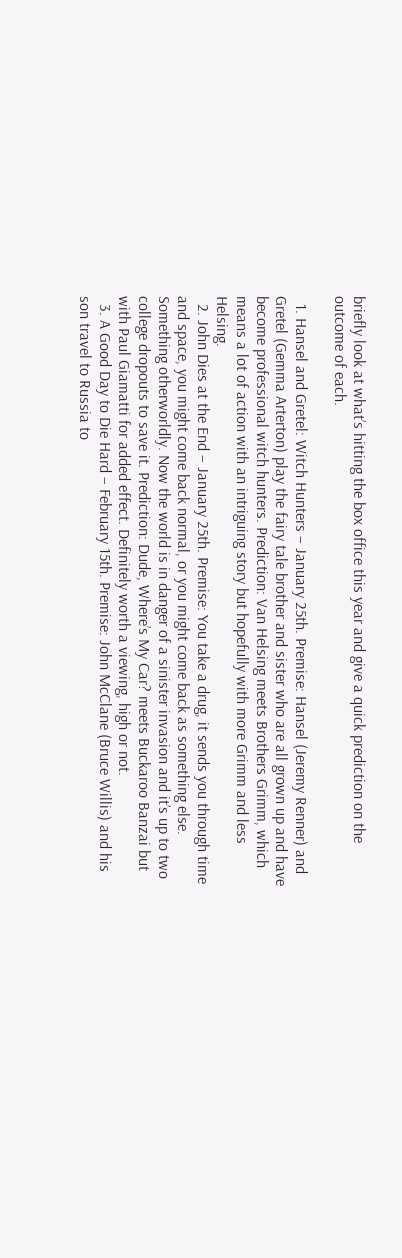briefly look at what’s hitting the box office this year and give a quick prediction on the outcome of each.

  1. Hansel and Gretel: Witch Hunters – January 25th. Premise: Hansel (Jeremy Renner) and Gretel (Gemma Arterton) play the fairy tale brother and sister who are all grown up and have become professional witch hunters. Prediction: Van Helsing meets Brothers Grimm, which means a lot of action with an intriguing story but hopefully with more Grimm and less Helsing.
  2. John Dies at the End – January 25th. Premise: You take a drug, it sends you through time and space, you might come back normal, or you might come back as something else. Something otherworldly. Now the world is in danger of a sinister invasion and it’s up to two college dropouts to save it. Prediction: Dude, Where’s My Car? meets Buckaroo Banzai but with Paul Giamatti for added effect. Definitely worth a viewing, high or not.
  3. A Good Day to Die Hard – February 15th. Premise: John McClane (Bruce Willis) and his son travel to Russia to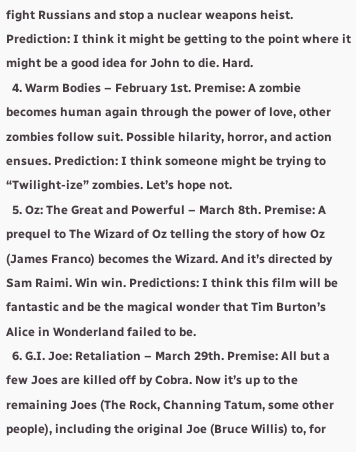fight Russians and stop a nuclear weapons heist. Prediction: I think it might be getting to the point where it might be a good idea for John to die. Hard.
  4. Warm Bodies – February 1st. Premise: A zombie becomes human again through the power of love, other zombies follow suit. Possible hilarity, horror, and action ensues. Prediction: I think someone might be trying to “Twilight-ize” zombies. Let’s hope not.
  5. Oz: The Great and Powerful – March 8th. Premise: A prequel to The Wizard of Oz telling the story of how Oz (James Franco) becomes the Wizard. And it’s directed by Sam Raimi. Win win. Predictions: I think this film will be fantastic and be the magical wonder that Tim Burton’s Alice in Wonderland failed to be.
  6. G.I. Joe: Retaliation – March 29th. Premise: All but a few Joes are killed off by Cobra. Now it’s up to the remaining Joes (The Rock, Channing Tatum, some other people), including the original Joe (Bruce Willis) to, for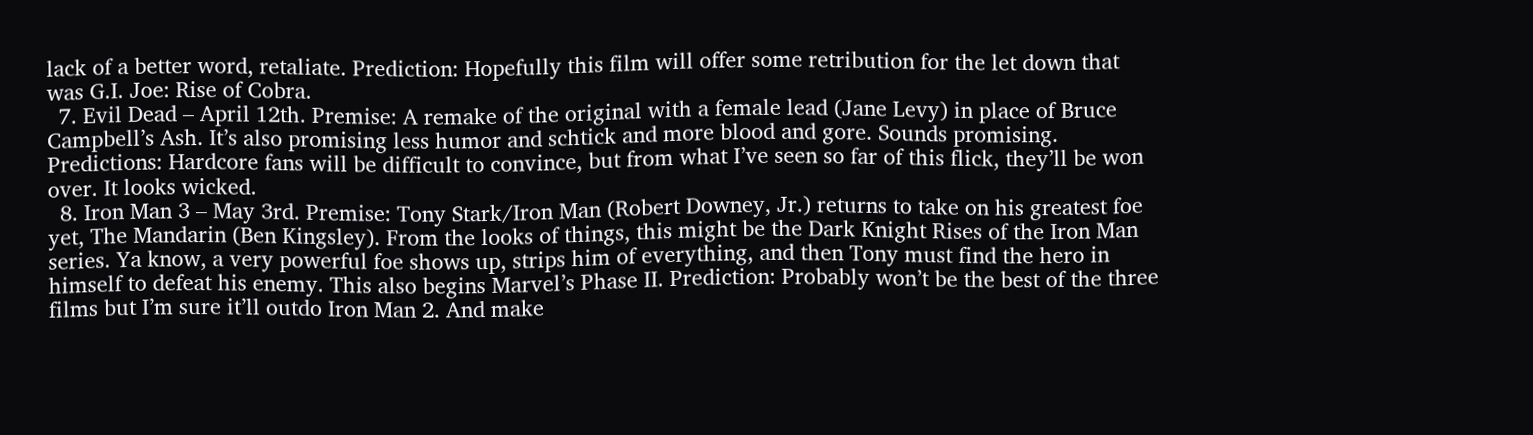lack of a better word, retaliate. Prediction: Hopefully this film will offer some retribution for the let down that was G.I. Joe: Rise of Cobra.
  7. Evil Dead – April 12th. Premise: A remake of the original with a female lead (Jane Levy) in place of Bruce Campbell’s Ash. It’s also promising less humor and schtick and more blood and gore. Sounds promising. Predictions: Hardcore fans will be difficult to convince, but from what I’ve seen so far of this flick, they’ll be won over. It looks wicked.
  8. Iron Man 3 – May 3rd. Premise: Tony Stark/Iron Man (Robert Downey, Jr.) returns to take on his greatest foe yet, The Mandarin (Ben Kingsley). From the looks of things, this might be the Dark Knight Rises of the Iron Man series. Ya know, a very powerful foe shows up, strips him of everything, and then Tony must find the hero in himself to defeat his enemy. This also begins Marvel’s Phase II. Prediction: Probably won’t be the best of the three films but I’m sure it’ll outdo Iron Man 2. And make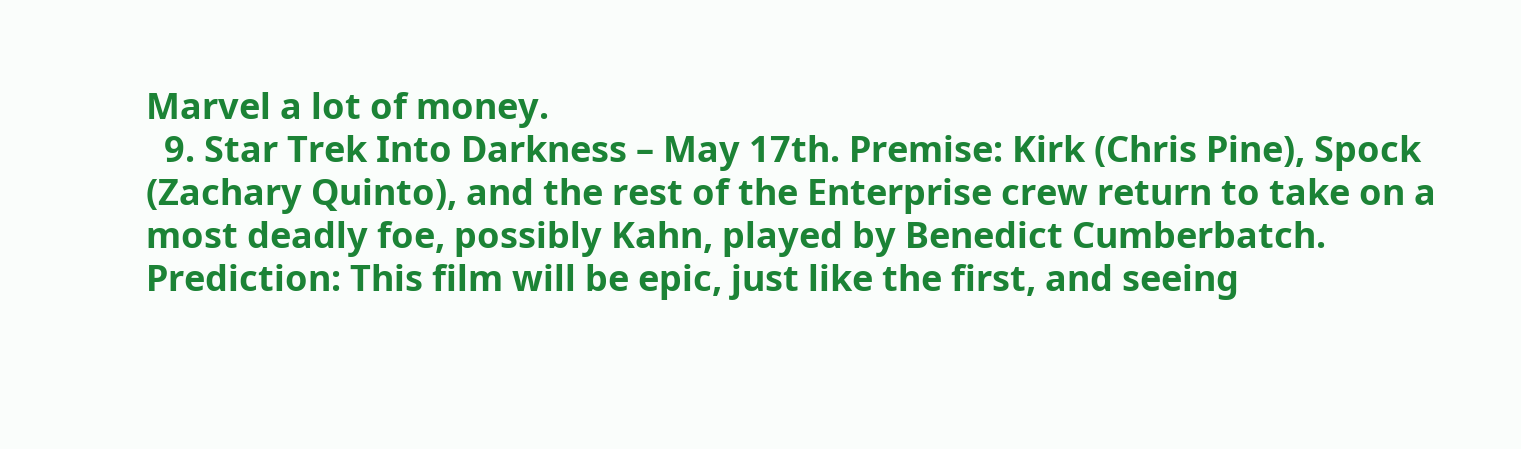Marvel a lot of money.
  9. Star Trek Into Darkness – May 17th. Premise: Kirk (Chris Pine), Spock (Zachary Quinto), and the rest of the Enterprise crew return to take on a most deadly foe, possibly Kahn, played by Benedict Cumberbatch. Prediction: This film will be epic, just like the first, and seeing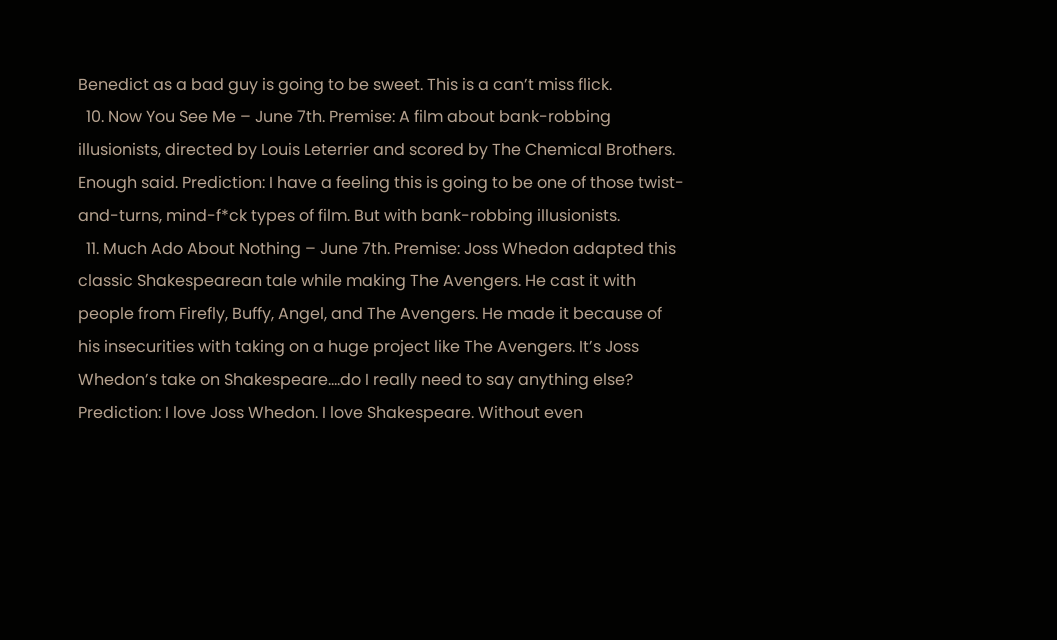Benedict as a bad guy is going to be sweet. This is a can’t miss flick.
  10. Now You See Me – June 7th. Premise: A film about bank-robbing illusionists, directed by Louis Leterrier and scored by The Chemical Brothers. Enough said. Prediction: I have a feeling this is going to be one of those twist-and-turns, mind-f*ck types of film. But with bank-robbing illusionists.
  11. Much Ado About Nothing – June 7th. Premise: Joss Whedon adapted this classic Shakespearean tale while making The Avengers. He cast it with people from Firefly, Buffy, Angel, and The Avengers. He made it because of his insecurities with taking on a huge project like The Avengers. It’s Joss Whedon’s take on Shakespeare….do I really need to say anything else? Prediction: I love Joss Whedon. I love Shakespeare. Without even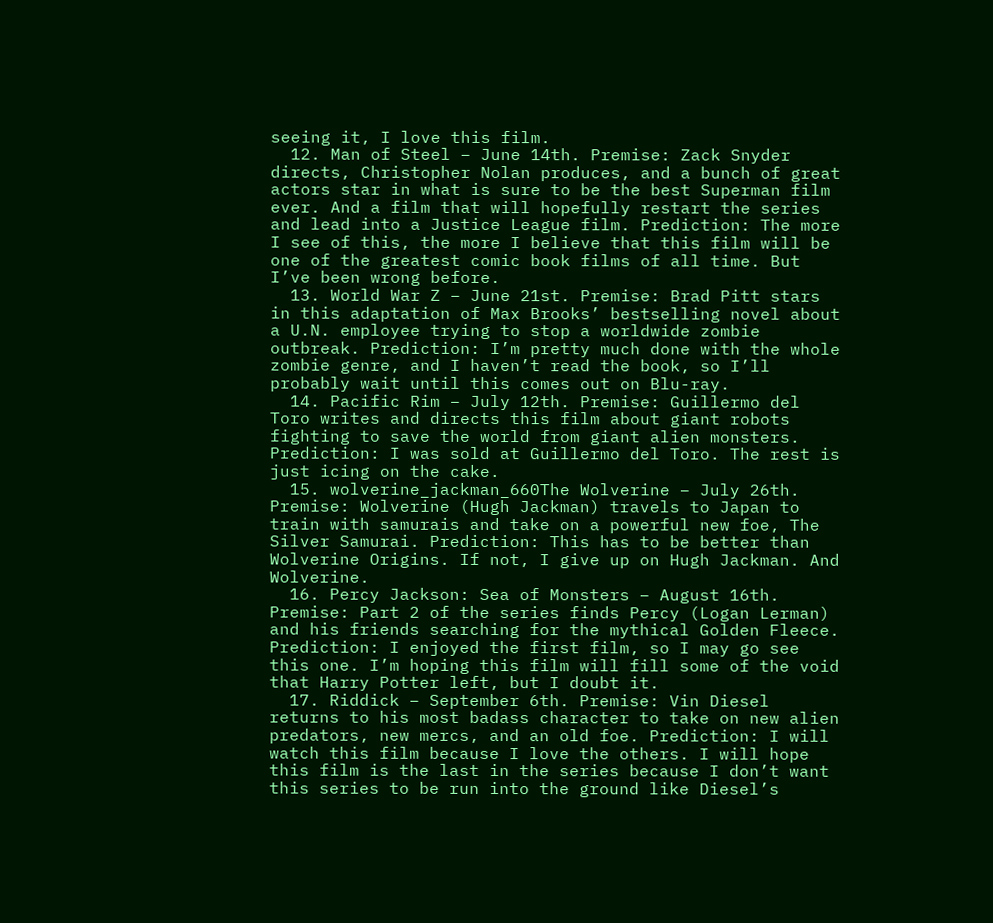seeing it, I love this film.
  12. Man of Steel – June 14th. Premise: Zack Snyder directs, Christopher Nolan produces, and a bunch of great actors star in what is sure to be the best Superman film ever. And a film that will hopefully restart the series and lead into a Justice League film. Prediction: The more I see of this, the more I believe that this film will be one of the greatest comic book films of all time. But I’ve been wrong before.
  13. World War Z – June 21st. Premise: Brad Pitt stars in this adaptation of Max Brooks’ bestselling novel about a U.N. employee trying to stop a worldwide zombie outbreak. Prediction: I’m pretty much done with the whole zombie genre, and I haven’t read the book, so I’ll probably wait until this comes out on Blu-ray.
  14. Pacific Rim – July 12th. Premise: Guillermo del Toro writes and directs this film about giant robots fighting to save the world from giant alien monsters. Prediction: I was sold at Guillermo del Toro. The rest is just icing on the cake.
  15. wolverine_jackman_660The Wolverine – July 26th. Premise: Wolverine (Hugh Jackman) travels to Japan to train with samurais and take on a powerful new foe, The Silver Samurai. Prediction: This has to be better than Wolverine Origins. If not, I give up on Hugh Jackman. And Wolverine.
  16. Percy Jackson: Sea of Monsters – August 16th. Premise: Part 2 of the series finds Percy (Logan Lerman) and his friends searching for the mythical Golden Fleece. Prediction: I enjoyed the first film, so I may go see this one. I’m hoping this film will fill some of the void that Harry Potter left, but I doubt it.
  17. Riddick – September 6th. Premise: Vin Diesel returns to his most badass character to take on new alien predators, new mercs, and an old foe. Prediction: I will watch this film because I love the others. I will hope this film is the last in the series because I don’t want this series to be run into the ground like Diesel’s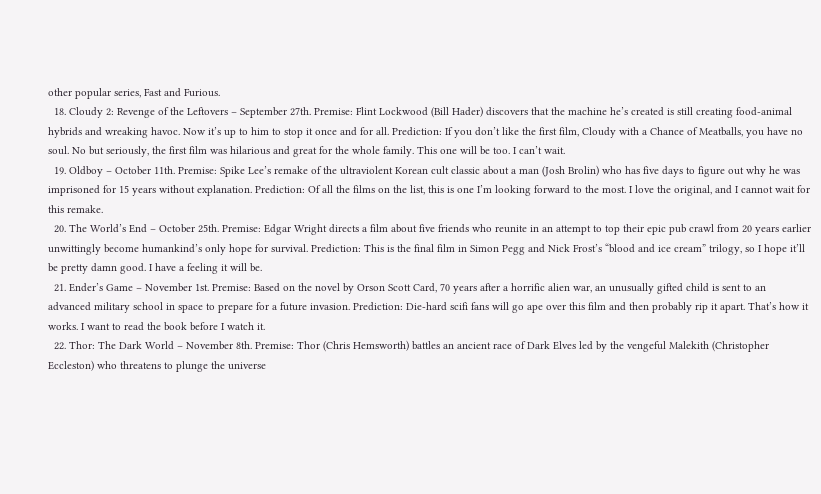other popular series, Fast and Furious.
  18. Cloudy 2: Revenge of the Leftovers – September 27th. Premise: Flint Lockwood (Bill Hader) discovers that the machine he’s created is still creating food-animal hybrids and wreaking havoc. Now it’s up to him to stop it once and for all. Prediction: If you don’t like the first film, Cloudy with a Chance of Meatballs, you have no soul. No but seriously, the first film was hilarious and great for the whole family. This one will be too. I can’t wait.
  19. Oldboy – October 11th. Premise: Spike Lee’s remake of the ultraviolent Korean cult classic about a man (Josh Brolin) who has five days to figure out why he was imprisoned for 15 years without explanation. Prediction: Of all the films on the list, this is one I’m looking forward to the most. I love the original, and I cannot wait for this remake.
  20. The World’s End – October 25th. Premise: Edgar Wright directs a film about five friends who reunite in an attempt to top their epic pub crawl from 20 years earlier unwittingly become humankind’s only hope for survival. Prediction: This is the final film in Simon Pegg and Nick Frost’s “blood and ice cream” trilogy, so I hope it’ll be pretty damn good. I have a feeling it will be.
  21. Ender’s Game – November 1st. Premise: Based on the novel by Orson Scott Card, 70 years after a horrific alien war, an unusually gifted child is sent to an advanced military school in space to prepare for a future invasion. Prediction: Die-hard scifi fans will go ape over this film and then probably rip it apart. That’s how it works. I want to read the book before I watch it.
  22. Thor: The Dark World – November 8th. Premise: Thor (Chris Hemsworth) battles an ancient race of Dark Elves led by the vengeful Malekith (Christopher Eccleston) who threatens to plunge the universe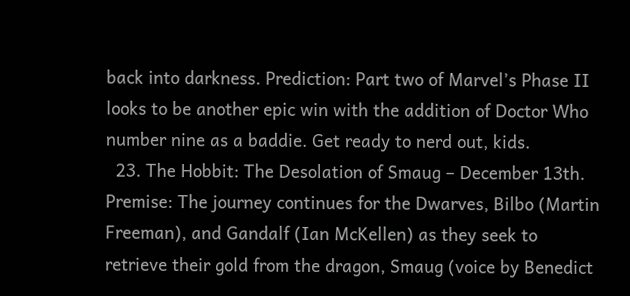back into darkness. Prediction: Part two of Marvel’s Phase II looks to be another epic win with the addition of Doctor Who number nine as a baddie. Get ready to nerd out, kids.
  23. The Hobbit: The Desolation of Smaug – December 13th. Premise: The journey continues for the Dwarves, Bilbo (Martin Freeman), and Gandalf (Ian McKellen) as they seek to retrieve their gold from the dragon, Smaug (voice by Benedict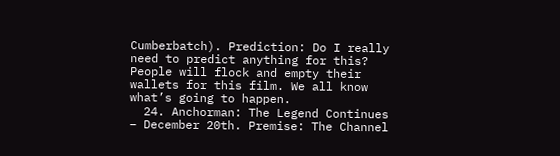Cumberbatch). Prediction: Do I really need to predict anything for this? People will flock and empty their wallets for this film. We all know what’s going to happen.
  24. Anchorman: The Legend Continues – December 20th. Premise: The Channel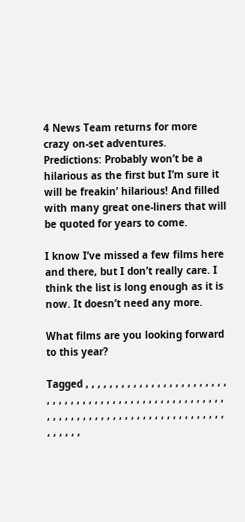4 News Team returns for more crazy on-set adventures. Predictions: Probably won’t be a hilarious as the first but I’m sure it will be freakin’ hilarious! And filled with many great one-liners that will be quoted for years to come.

I know I’ve missed a few films here and there, but I don’t really care. I think the list is long enough as it is now. It doesn’t need any more.

What films are you looking forward to this year?

Tagged , , , , , , , , , , , , , , , , , , , , , , , , , , , , , , , , , , , , , , , , , , , , , , , , , , , , , , , , , , , , , , , , , , , , , , , , , , , , , , , , , , , , , , , , , ,